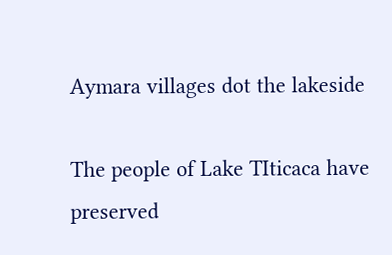Aymara villages dot the lakeside

The people of Lake TIticaca have preserved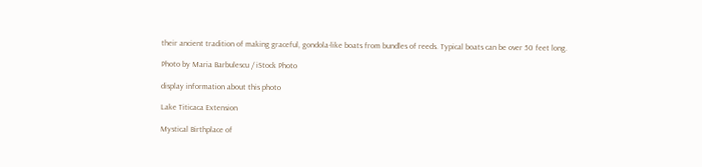their ancient tradition of making graceful, gondola-like boats from bundles of reeds. Typical boats can be over 50 feet long.

Photo by Maria Barbulescu / iStock Photo

display information about this photo

Lake Titicaca Extension

Mystical Birthplace of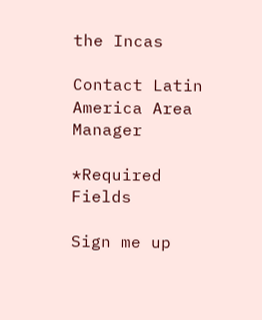the Incas

Contact Latin America Area Manager

*Required Fields

Sign me up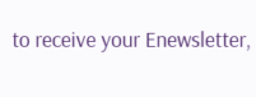to receive your Enewsletter,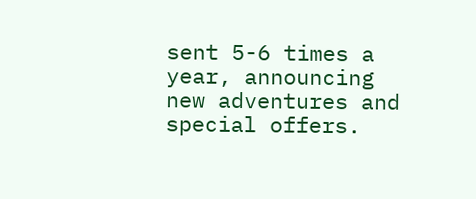sent 5-6 times a year, announcing new adventures and special offers.